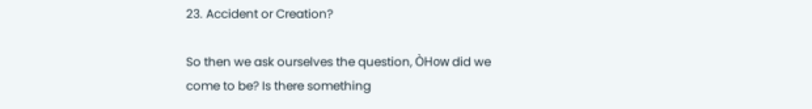23. Accident or Creation?

So then we ask ourselves the question, ÒHow did we come to be? Is there something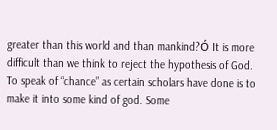greater than this world and than mankind?Ó It is more difficult than we think to reject the hypothesis of God. To speak of “chance” as certain scholars have done is to make it into some kind of god. Some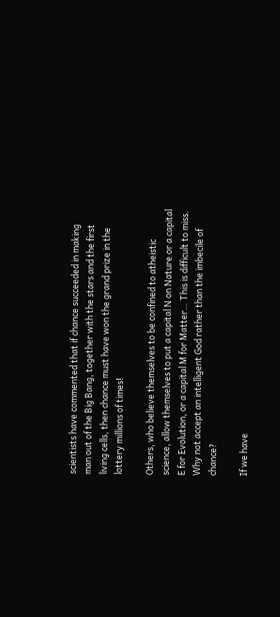scientists have commented that if chance succeeded in making man out of the Big Bang, together with the stars and the first living cells, then chance must have won the grand prize in the lottery millions of times!

Others, who believe themselves to be confined to atheistic science, allow themselves to put a capital N on Nature or a capital E for Evolution, or a capital M for Matter… This is difficult to miss. Why not accept an intelligent God rather than the imbecile of chance?

If we have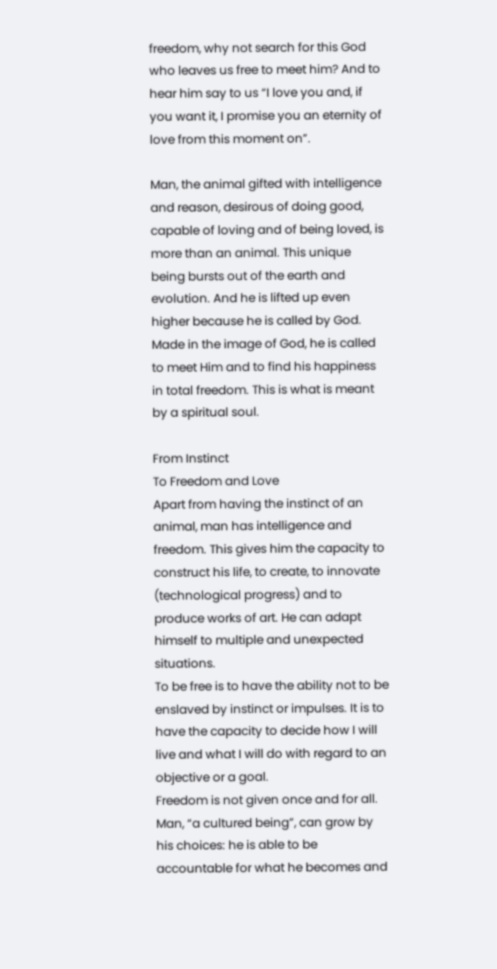freedom, why not search for this God who leaves us free to meet him? And to hear him say to us “I love you and, if you want it, I promise you an eternity of love from this moment on”.

Man, the animal gifted with intelligence and reason, desirous of doing good, capable of loving and of being loved, is more than an animal. This unique being bursts out of the earth and evolution. And he is lifted up even higher because he is called by God. Made in the image of God, he is called to meet Him and to find his happiness in total freedom. This is what is meant by a spiritual soul.

From Instinct
To Freedom and Love
Apart from having the instinct of an animal, man has intelligence and freedom. This gives him the capacity to construct his life, to create, to innovate (technological progress) and to produce works of art. He can adapt himself to multiple and unexpected situations.
To be free is to have the ability not to be enslaved by instinct or impulses. It is to have the capacity to decide how I will live and what I will do with regard to an objective or a goal.
Freedom is not given once and for all. Man, “a cultured being”, can grow by his choices: he is able to be accountable for what he becomes and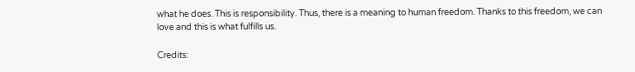what he does. This is responsibility. Thus, there is a meaning to human freedom. Thanks to this freedom, we can love and this is what fulfills us.

Credits: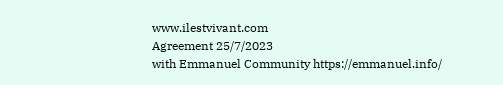www.ilestvivant.com
Agreement 25/7/2023
with Emmanuel Community https://emmanuel.info/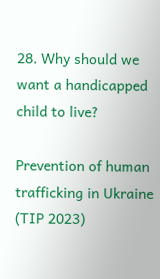28. Why should we want a handicapped child to live?

Prevention of human trafficking in Ukraine (TIP 2023)